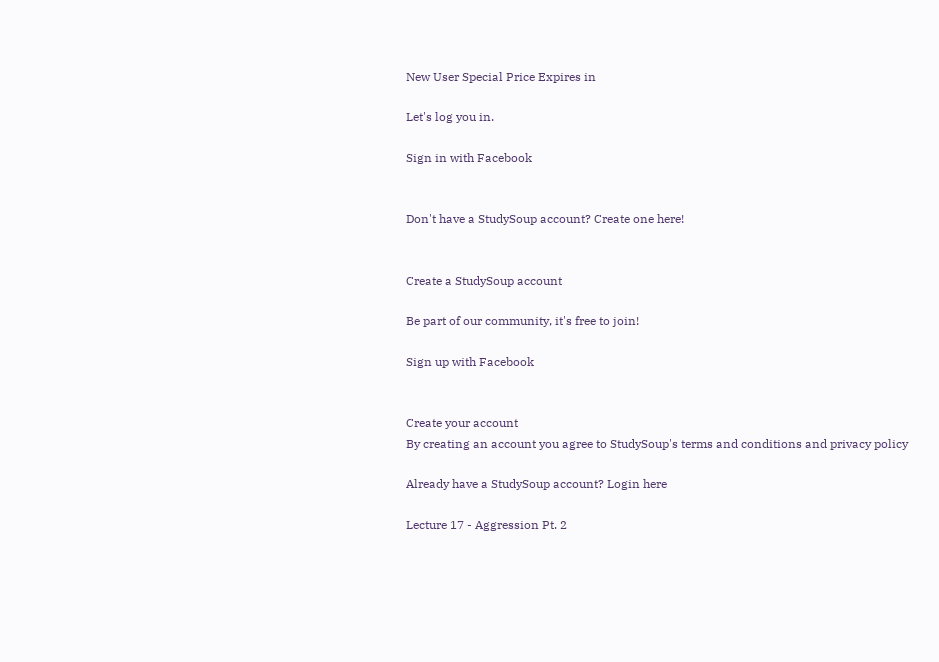New User Special Price Expires in

Let's log you in.

Sign in with Facebook


Don't have a StudySoup account? Create one here!


Create a StudySoup account

Be part of our community, it's free to join!

Sign up with Facebook


Create your account
By creating an account you agree to StudySoup's terms and conditions and privacy policy

Already have a StudySoup account? Login here

Lecture 17 - Aggression Pt. 2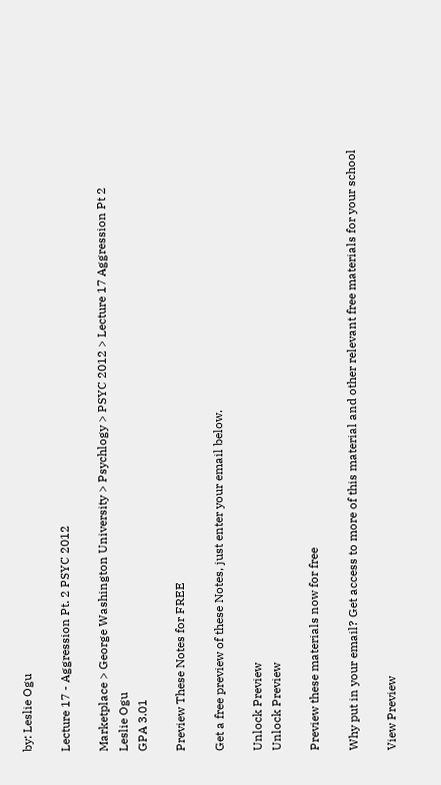by: Leslie Ogu

Lecture 17 - Aggression Pt. 2 PSYC 2012

Marketplace > George Washington University > Psychlogy > PSYC 2012 > Lecture 17 Aggression Pt 2
Leslie Ogu
GPA 3.01

Preview These Notes for FREE

Get a free preview of these Notes, just enter your email below.

Unlock Preview
Unlock Preview

Preview these materials now for free

Why put in your email? Get access to more of this material and other relevant free materials for your school

View Preview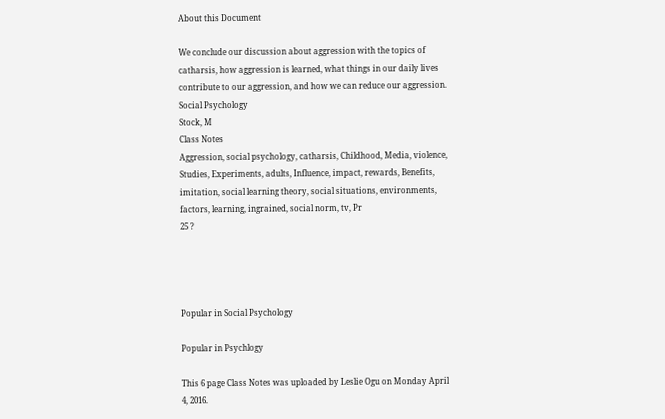About this Document

We conclude our discussion about aggression with the topics of catharsis, how aggression is learned, what things in our daily lives contribute to our aggression, and how we can reduce our aggression.
Social Psychology
Stock, M
Class Notes
Aggression, social psychology, catharsis, Childhood, Media, violence, Studies, Experiments, adults, Influence, impact, rewards, Benefits, imitation, social learning theory, social situations, environments, factors, learning, ingrained, social norm, tv, Pr
25 ?




Popular in Social Psychology

Popular in Psychlogy

This 6 page Class Notes was uploaded by Leslie Ogu on Monday April 4, 2016.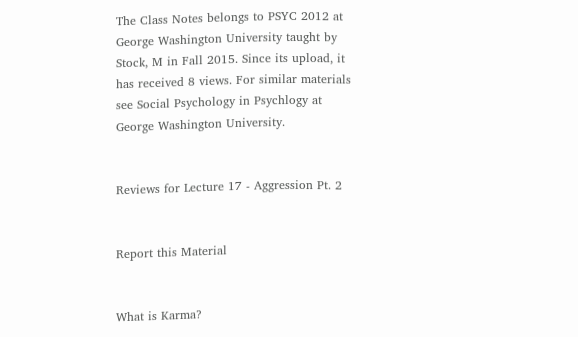The Class Notes belongs to PSYC 2012 at George Washington University taught by Stock, M in Fall 2015. Since its upload, it has received 8 views. For similar materials see Social Psychology in Psychlogy at George Washington University.


Reviews for Lecture 17 - Aggression Pt. 2


Report this Material


What is Karma?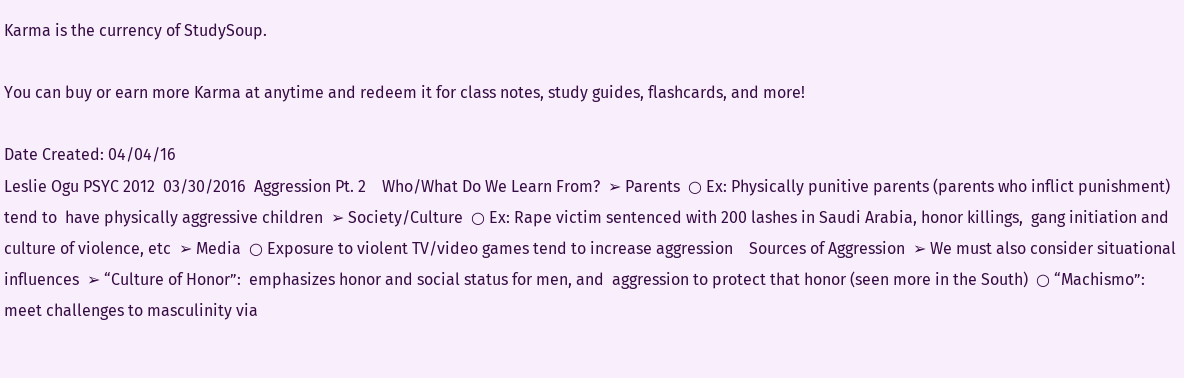Karma is the currency of StudySoup.

You can buy or earn more Karma at anytime and redeem it for class notes, study guides, flashcards, and more!

Date Created: 04/04/16
Leslie Ogu PSYC 2012  03/30/2016  Aggression Pt. 2    Who/What Do We Learn From?  ➢ Parents  ○ Ex: Physically punitive parents (parents who inflict punishment) tend to  have physically aggressive children  ➢ Society/Culture  ○ Ex: Rape victim sentenced with 200 lashes in Saudi Arabia, honor killings,  gang initiation and culture of violence, etc  ➢ Media  ○ Exposure to violent TV/video games tend to increase aggression    Sources of Aggression  ➢ We must also consider situational influences  ➢ “Culture of Honor”:  emphasizes honor and social status for men, and  aggression to protect that honor (seen more in the South)  ○ “Machismo”:  meet challenges to masculinity via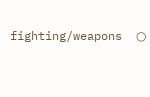fighting/weapons  ○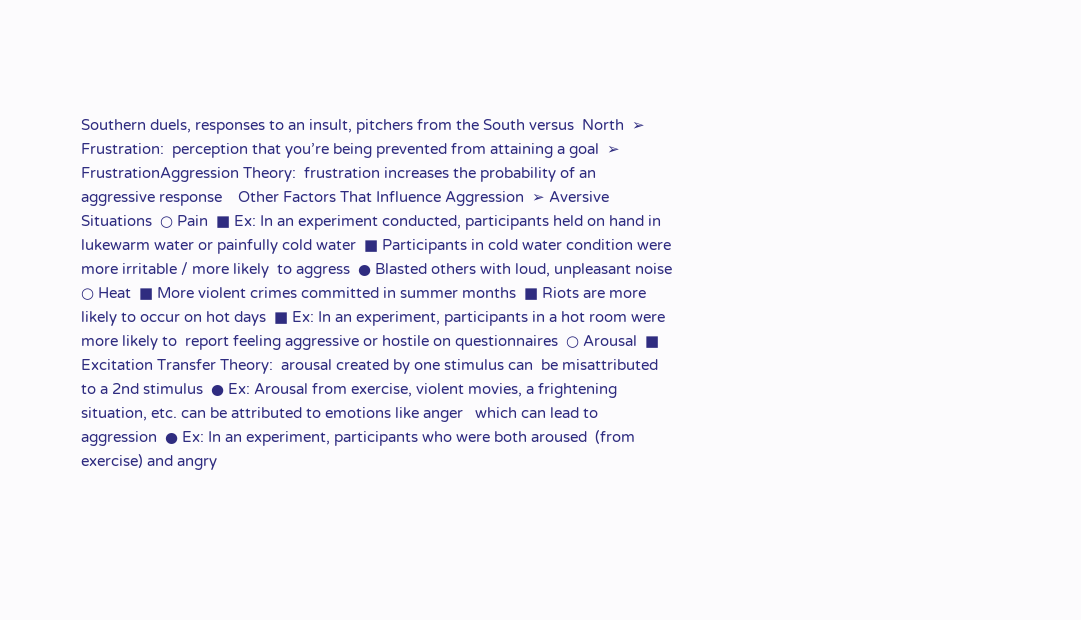Southern duels, responses to an insult, pitchers from the South versus  North  ➢ Frustration:  perception that you’re being prevented from attaining a goal  ➢ FrustrationAggression Theory:  frustration increases the probability of an  aggressive response    Other Factors That Influence Aggression  ➢ Aversive Situations  ○ Pain  ■ Ex: In an experiment conducted, participants held on hand in  lukewarm water or painfully cold water  ■ Participants in cold water condition were more irritable / more likely  to aggress  ● Blasted others with loud, unpleasant noise  ○ Heat  ■ More violent crimes committed in summer months  ■ Riots are more likely to occur on hot days  ■ Ex: In an experiment, participants in a hot room were more likely to  report feeling aggressive or hostile on questionnaires  ○ Arousal  ■ Excitation Transfer Theory:  arousal created by one stimulus can  be misattributed to a 2nd stimulus  ● Ex: Arousal from exercise, violent movies, a frightening  situation, etc. can be attributed to emotions like anger   which can lead to aggression  ● Ex: In an experiment, participants who were both aroused  (from exercise) and angry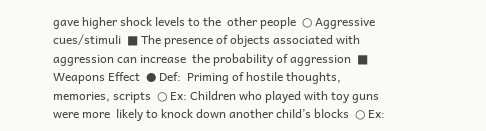gave higher shock levels to the  other people  ○ Aggressive cues/stimuli  ■ The presence of objects associated with aggression can increase  the probability of aggression  ■ Weapons Effect  ● Def:  Priming of hostile thoughts, memories, scripts  ○ Ex: Children who played with toy guns were more  likely to knock down another child’s blocks  ○ Ex: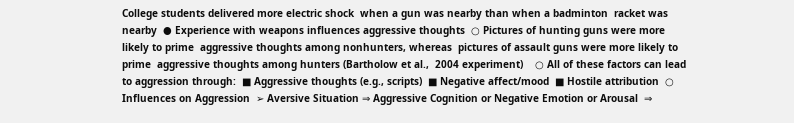College students delivered more electric shock  when a gun was nearby than when a badminton  racket was nearby  ● Experience with weapons influences aggressive thoughts  ○ Pictures of hunting guns were more likely to prime  aggressive thoughts among nonhunters, whereas  pictures of assault guns were more likely to prime  aggressive thoughts among hunters (Bartholow et al.,  2004 experiment)    ○ All of these factors can lead to aggression through:  ■ Aggressive thoughts (e.g., scripts)  ■ Negative affect/mood  ■ Hostile attribution  ○ Influences on Aggression  ➢ Aversive Situation ⇒ Aggressive Cognition or Negative Emotion or Arousal  ⇒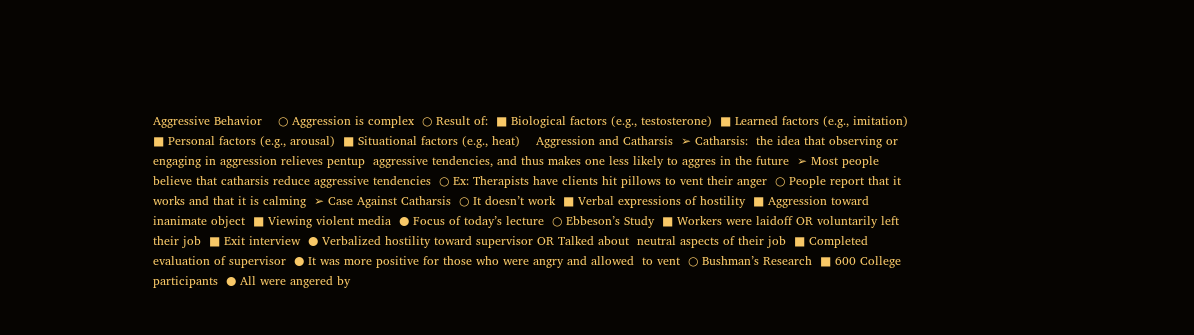Aggressive Behavior    ○ Aggression is complex  ○ Result of:  ■ Biological factors (e.g., testosterone)  ■ Learned factors (e.g., imitation)  ■ Personal factors (e.g., arousal)  ■ Situational factors (e.g., heat)    Aggression and Catharsis  ➢ Catharsis:  the idea that observing or engaging in aggression relieves pentup  aggressive tendencies, and thus makes one less likely to aggres in the future  ➢ Most people believe that catharsis reduce aggressive tendencies  ○ Ex: Therapists have clients hit pillows to vent their anger  ○ People report that it works and that it is calming  ➢ Case Against Catharsis  ○ It doesn’t work  ■ Verbal expressions of hostility  ■ Aggression toward inanimate object  ■ Viewing violent media  ● Focus of today’s lecture  ○ Ebbeson’s Study  ■ Workers were laidoff OR voluntarily left their job  ■ Exit interview  ● Verbalized hostility toward supervisor OR Talked about  neutral aspects of their job  ■ Completed evaluation of supervisor  ● It was more positive for those who were angry and allowed  to vent  ○ Bushman’s Research  ■ 600 College participants  ● All were angered by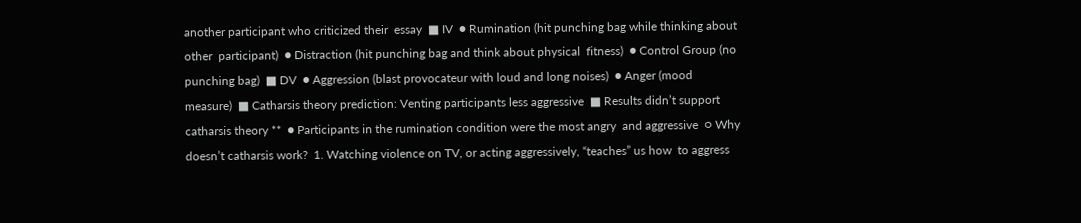another participant who criticized their  essay  ■ IV  ● Rumination (hit punching bag while thinking about other  participant)  ● Distraction (hit punching bag and think about physical  fitness)  ● Control Group (no punching bag)  ■ DV  ● Aggression (blast provocateur with loud and long noises)  ● Anger (mood measure)  ■ Catharsis theory prediction: Venting participants less aggressive  ■ Results didn’t support catharsis theory **  ● Participants in the rumination condition were the most angry  and aggressive  ○ Why doesn’t catharsis work?  1. Watching violence on TV, or acting aggressively, “teaches” us how  to aggress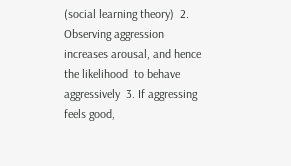(social learning theory)  2. Observing aggression  increases arousal, and hence the likelihood  to behave aggressively  3. If aggressing feels good,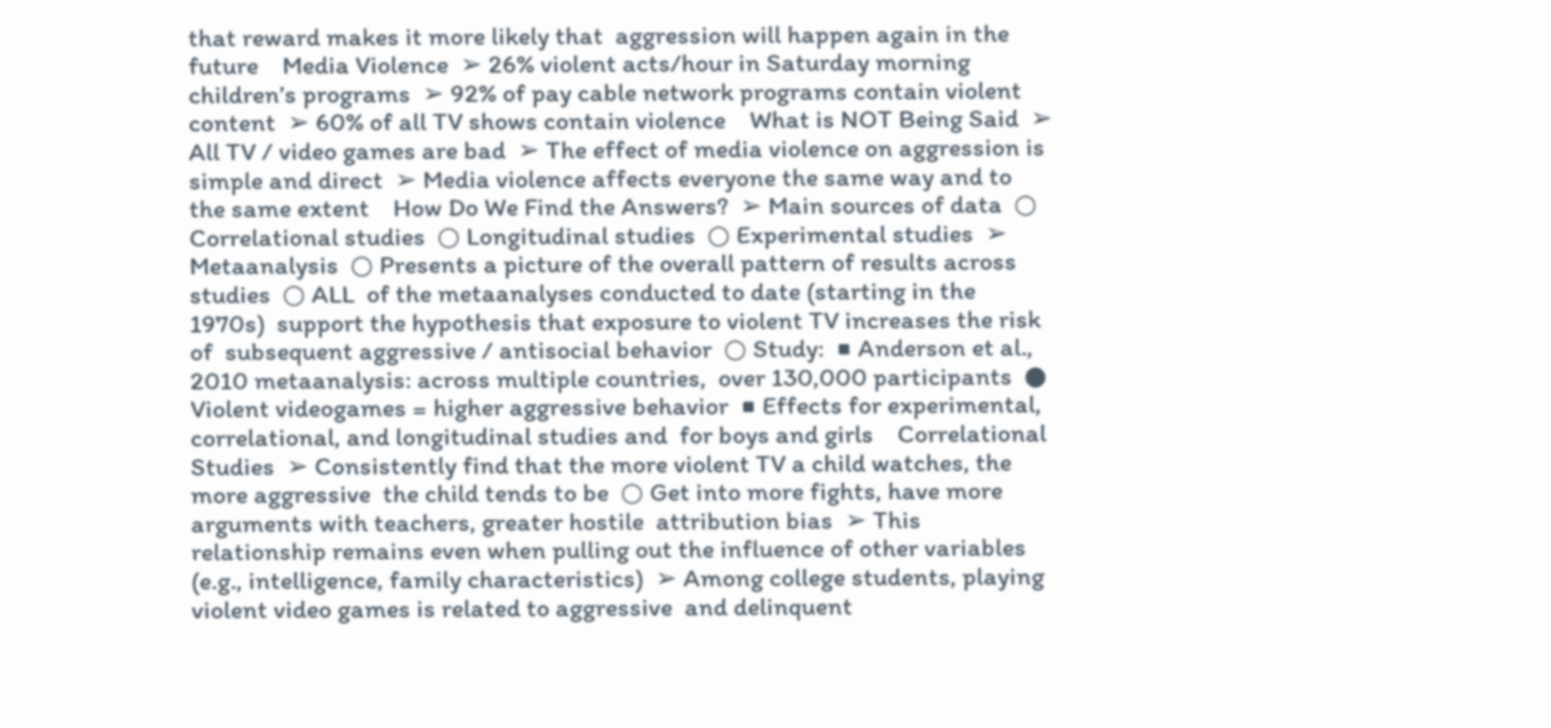that reward makes it more likely that  aggression will happen again in the future    Media Violence  ➢ 26% violent acts/hour in Saturday morning children’s programs  ➢ 92% of pay cable network programs contain violent content  ➢ 60% of all TV shows contain violence    What is NOT Being Said  ➢ All TV / video games are bad  ➢ The effect of media violence on aggression is simple and direct  ➢ Media violence affects everyone the same way and to the same extent    How Do We Find the Answers?  ➢ Main sources of data  ○ Correlational studies  ○ Longitudinal studies  ○ Experimental studies  ➢ Metaanalysis  ○ Presents a picture of the overall pattern of results across studies  ○ ALL  of the metaanalyses conducted to date (starting in the 1970s)  support the hypothesis that exposure to violent TV increases the risk of  subsequent aggressive / antisocial behavior  ○ Study:  ■ Anderson et al., 2010 metaanalysis: across multiple countries,  over 130,000 participants  ● Violent videogames = higher aggressive behavior  ■ Effects for experimental, correlational, and longitudinal studies and  for boys and girls    Correlational Studies  ➢ Consistently find that the more violent TV a child watches, the more aggressive  the child tends to be  ○ Get into more fights, have more arguments with teachers, greater hostile  attribution bias  ➢ This relationship remains even when pulling out the influence of other variables  (e.g., intelligence, family characteristics)  ➢ Among college students, playing violent video games is related to aggressive  and delinquent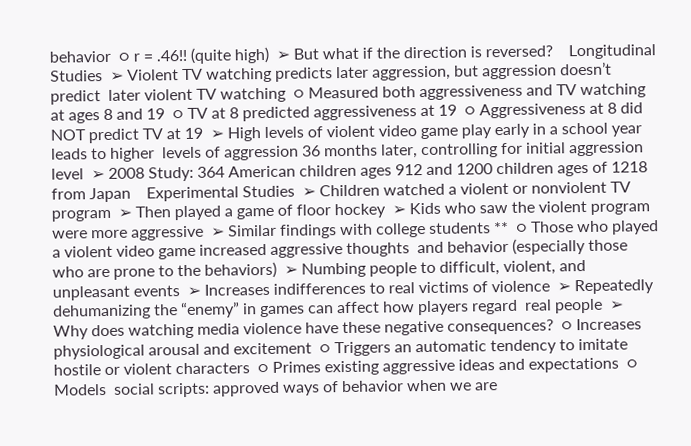behavior  ○ r = .46!! (quite high)  ➢ But what if the direction is reversed?    Longitudinal Studies  ➢ Violent TV watching predicts later aggression, but aggression doesn’t predict  later violent TV watching  ○ Measured both aggressiveness and TV watching at ages 8 and 19  ○ TV at 8 predicted aggressiveness at 19  ○ Aggressiveness at 8 did NOT predict TV at 19  ➢ High levels of violent video game play early in a school year leads to higher  levels of aggression 36 months later, controlling for initial aggression level  ➢ 2008 Study: 364 American children ages 912 and 1200 children ages of 1218  from Japan    Experimental Studies  ➢ Children watched a violent or nonviolent TV program  ➢ Then played a game of floor hockey  ➢ Kids who saw the violent program were more aggressive  ➢ Similar findings with college students **  ○ Those who played a violent video game increased aggressive thoughts  and behavior (especially those who are prone to the behaviors)  ➢ Numbing people to difficult, violent, and unpleasant events  ➢ Increases indifferences to real victims of violence  ➢ Repeatedly dehumanizing the “enemy” in games can affect how players regard  real people  ➢ Why does watching media violence have these negative consequences?  ○ Increases physiological arousal and excitement  ○ Triggers an automatic tendency to imitate hostile or violent characters  ○ Primes existing aggressive ideas and expectations  ○ Models  social scripts: approved ways of behavior when we are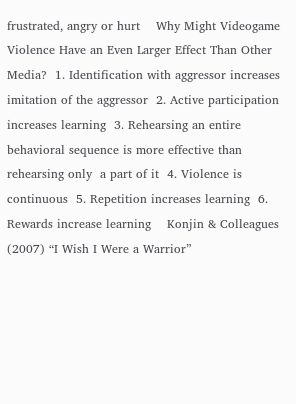frustrated, angry or hurt    Why Might Videogame Violence Have an Even Larger Effect Than Other Media?  1. Identification with aggressor increases imitation of the aggressor  2. Active participation increases learning  3. Rehearsing an entire behavioral sequence is more effective than rehearsing only  a part of it  4. Violence is continuous  5. Repetition increases learning  6. Rewards increase learning    Konjin & Colleagues (2007) “I Wish I Were a Warrior”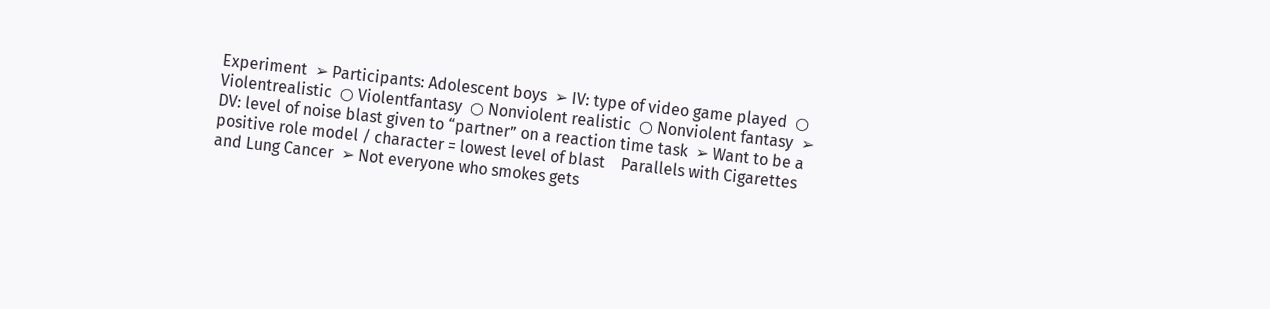Experiment  ➢ Participants: Adolescent boys  ➢ IV: type of video game played  ○ Violentrealistic  ○ Violentfantasy  ○ Nonviolent realistic  ○ Nonviolent fantasy  ➢ DV: level of noise blast given to “partner” on a reaction time task  ➢ Want to be a positive role model / character = lowest level of blast    Parallels with Cigarettes and Lung Cancer  ➢ Not everyone who smokes gets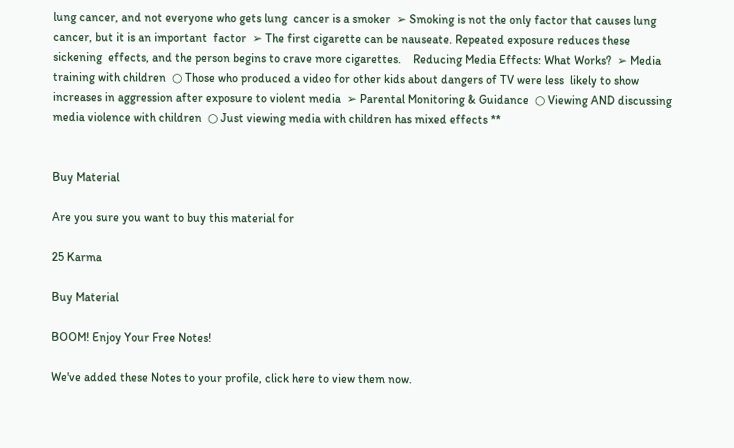lung cancer, and not everyone who gets lung  cancer is a smoker  ➢ Smoking is not the only factor that causes lung cancer, but it is an important  factor  ➢ The first cigarette can be nauseate. Repeated exposure reduces these sickening  effects, and the person begins to crave more cigarettes.    Reducing Media Effects: What Works?  ➢ Media training with children  ○ Those who produced a video for other kids about dangers of TV were less  likely to show increases in aggression after exposure to violent media  ➢ Parental Monitoring & Guidance  ○ Viewing AND discussing media violence with children  ○ Just viewing media with children has mixed effects **


Buy Material

Are you sure you want to buy this material for

25 Karma

Buy Material

BOOM! Enjoy Your Free Notes!

We've added these Notes to your profile, click here to view them now.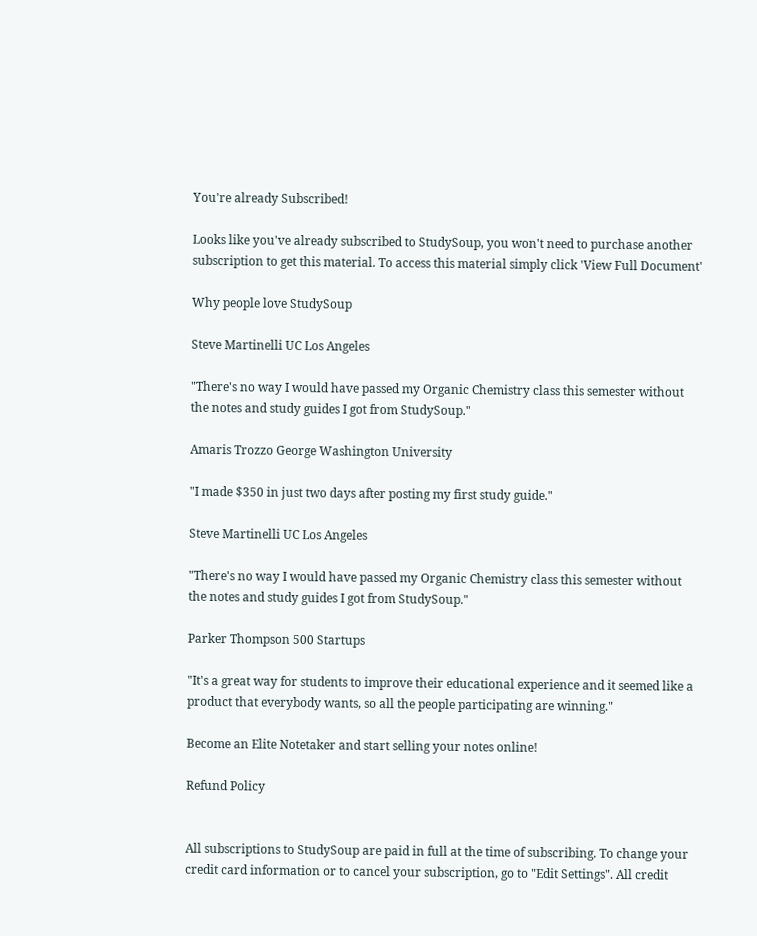You're already Subscribed!

Looks like you've already subscribed to StudySoup, you won't need to purchase another subscription to get this material. To access this material simply click 'View Full Document'

Why people love StudySoup

Steve Martinelli UC Los Angeles

"There's no way I would have passed my Organic Chemistry class this semester without the notes and study guides I got from StudySoup."

Amaris Trozzo George Washington University

"I made $350 in just two days after posting my first study guide."

Steve Martinelli UC Los Angeles

"There's no way I would have passed my Organic Chemistry class this semester without the notes and study guides I got from StudySoup."

Parker Thompson 500 Startups

"It's a great way for students to improve their educational experience and it seemed like a product that everybody wants, so all the people participating are winning."

Become an Elite Notetaker and start selling your notes online!

Refund Policy


All subscriptions to StudySoup are paid in full at the time of subscribing. To change your credit card information or to cancel your subscription, go to "Edit Settings". All credit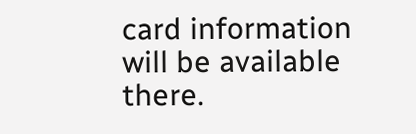card information will be available there.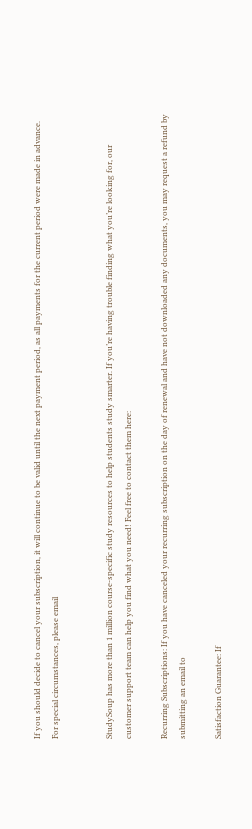If you should decide to cancel your subscription, it will continue to be valid until the next payment period, as all payments for the current period were made in advance. For special circumstances, please email


StudySoup has more than 1 million course-specific study resources to help students study smarter. If you’re having trouble finding what you’re looking for, our customer support team can help you find what you need! Feel free to contact them here:

Recurring Subscriptions: If you have canceled your recurring subscription on the day of renewal and have not downloaded any documents, you may request a refund by submitting an email to

Satisfaction Guarantee: If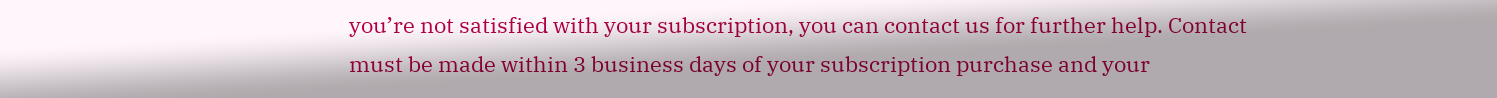you’re not satisfied with your subscription, you can contact us for further help. Contact must be made within 3 business days of your subscription purchase and your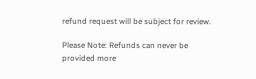refund request will be subject for review.

Please Note: Refunds can never be provided more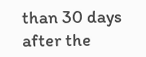than 30 days after the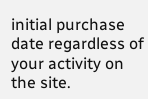initial purchase date regardless of your activity on the site.